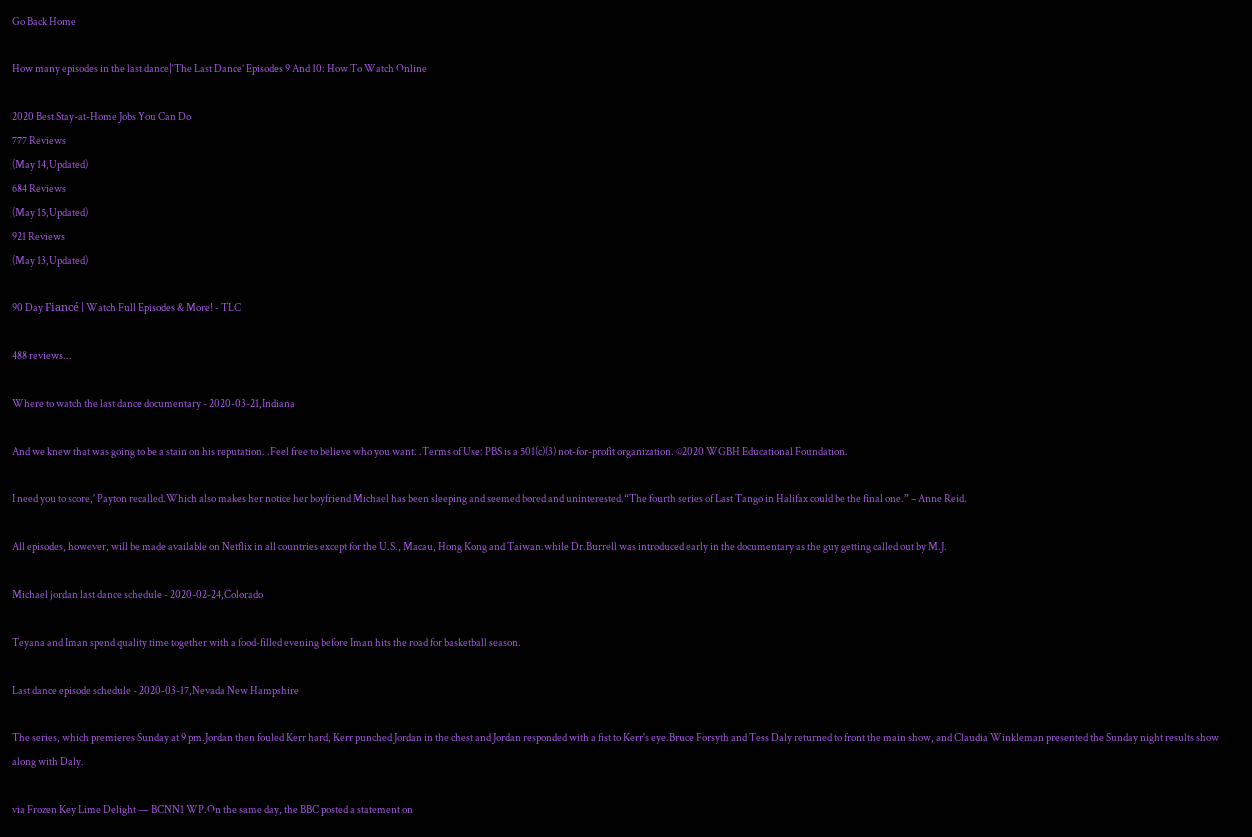Go Back Home

How many episodes in the last dance|‘The Last Dance’ Episodes 9 And 10: How To Watch Online

2020 Best Stay-at-Home Jobs You Can Do
777 Reviews
(May 14,Updated)
684 Reviews
(May 15,Updated)
921 Reviews
(May 13,Updated)

90 Day Fiancé | Watch Full Episodes & More! - TLC

488 reviews...

Where to watch the last dance documentary - 2020-03-21,Indiana

And we knew that was going to be a stain on his reputation. .Feel free to believe who you want. .Terms of Use: PBS is a 501(c)(3) not-for-profit organization. ©2020 WGBH Educational Foundation.

I need you to score,' Payton recalled.Which also makes her notice her boyfriend Michael has been sleeping and seemed bored and uninterested.“The fourth series of Last Tango in Halifax could be the final one.” – Anne Reid.

All episodes, however, will be made available on Netflix in all countries except for the U.S., Macau, Hong Kong and Taiwan.while Dr.Burrell was introduced early in the documentary as the guy getting called out by M.J.

Michael jordan last dance schedule - 2020-02-24,Colorado

Teyana and Iman spend quality time together with a food-filled evening before Iman hits the road for basketball season.

Last dance episode schedule - 2020-03-17,Nevada New Hampshire

The series, which premieres Sunday at 9 pm.Jordan then fouled Kerr hard, Kerr punched Jordan in the chest and Jordan responded with a fist to Kerr's eye.Bruce Forsyth and Tess Daly returned to front the main show, and Claudia Winkleman presented the Sunday night results show along with Daly.

via Frozen Key Lime Delight — BCNN1 WP.On the same day, the BBC posted a statement on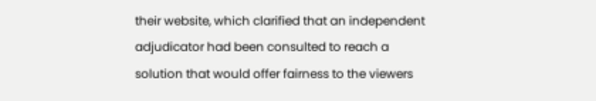their website, which clarified that an independent adjudicator had been consulted to reach a solution that would offer fairness to the viewers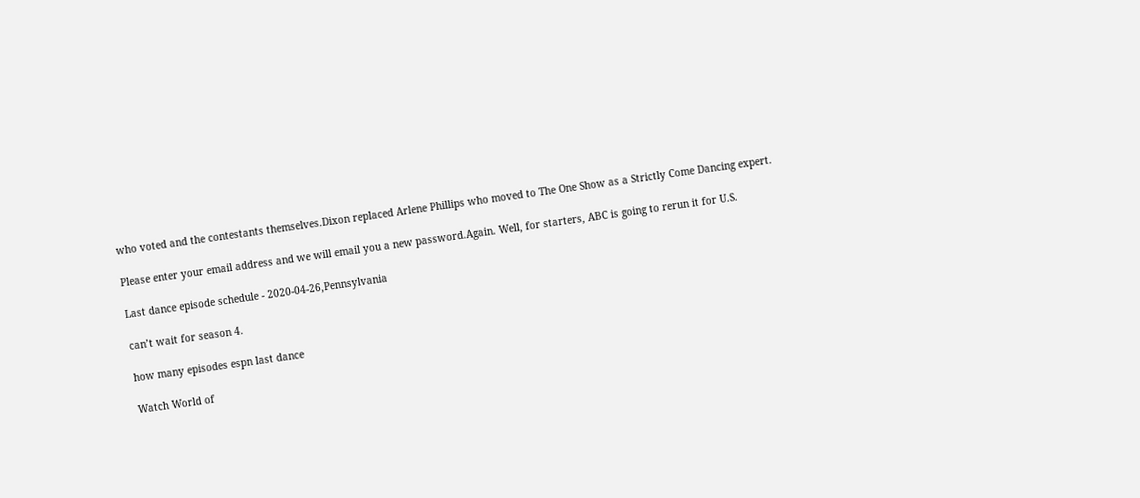who voted and the contestants themselves.Dixon replaced Arlene Phillips who moved to The One Show as a Strictly Come Dancing expert.

Please enter your email address and we will email you a new password.Again. Well, for starters, ABC is going to rerun it for U.S.

Last dance episode schedule - 2020-04-26,Pennsylvania

can’t wait for season 4.

how many episodes espn last dance

Watch World of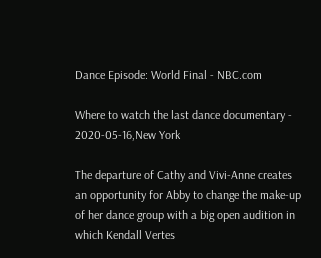Dance Episode: World Final - NBC.com

Where to watch the last dance documentary - 2020-05-16,New York

The departure of Cathy and Vivi-Anne creates an opportunity for Abby to change the make-up of her dance group with a big open audition in which Kendall Vertes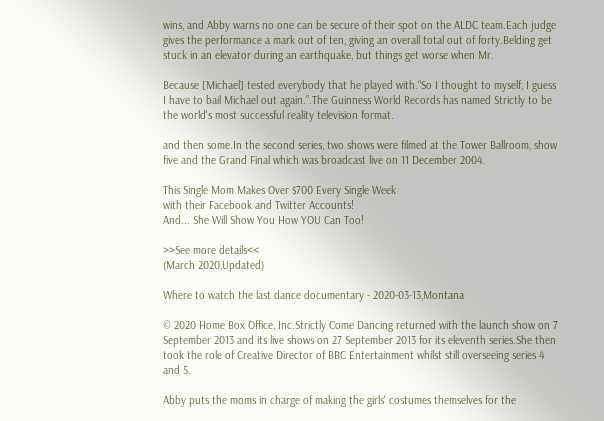wins, and Abby warns no one can be secure of their spot on the ALDC team.Each judge gives the performance a mark out of ten, giving an overall total out of forty.Belding get stuck in an elevator during an earthquake, but things get worse when Mr.

Because [Michael] tested everybody that he played with.“So I thought to myself, I guess I have to bail Michael out again.”.The Guinness World Records has named Strictly to be the world's most successful reality television format.

and then some.In the second series, two shows were filmed at the Tower Ballroom, show five and the Grand Final which was broadcast live on 11 December 2004.

This Single Mom Makes Over $700 Every Single Week
with their Facebook and Twitter Accounts!
And... She Will Show You How YOU Can Too!

>>See more details<<
(March 2020,Updated)

Where to watch the last dance documentary - 2020-03-13,Montana

© 2020 Home Box Office, Inc.Strictly Come Dancing returned with the launch show on 7 September 2013 and its live shows on 27 September 2013 for its eleventh series.She then took the role of Creative Director of BBC Entertainment whilst still overseeing series 4 and 5.

Abby puts the moms in charge of making the girls' costumes themselves for the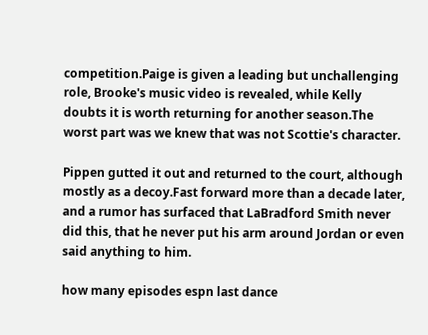competition.Paige is given a leading but unchallenging role, Brooke's music video is revealed, while Kelly doubts it is worth returning for another season.The worst part was we knew that was not Scottie's character.

Pippen gutted it out and returned to the court, although mostly as a decoy.Fast forward more than a decade later, and a rumor has surfaced that LaBradford Smith never did this, that he never put his arm around Jordan or even said anything to him.

how many episodes espn last dance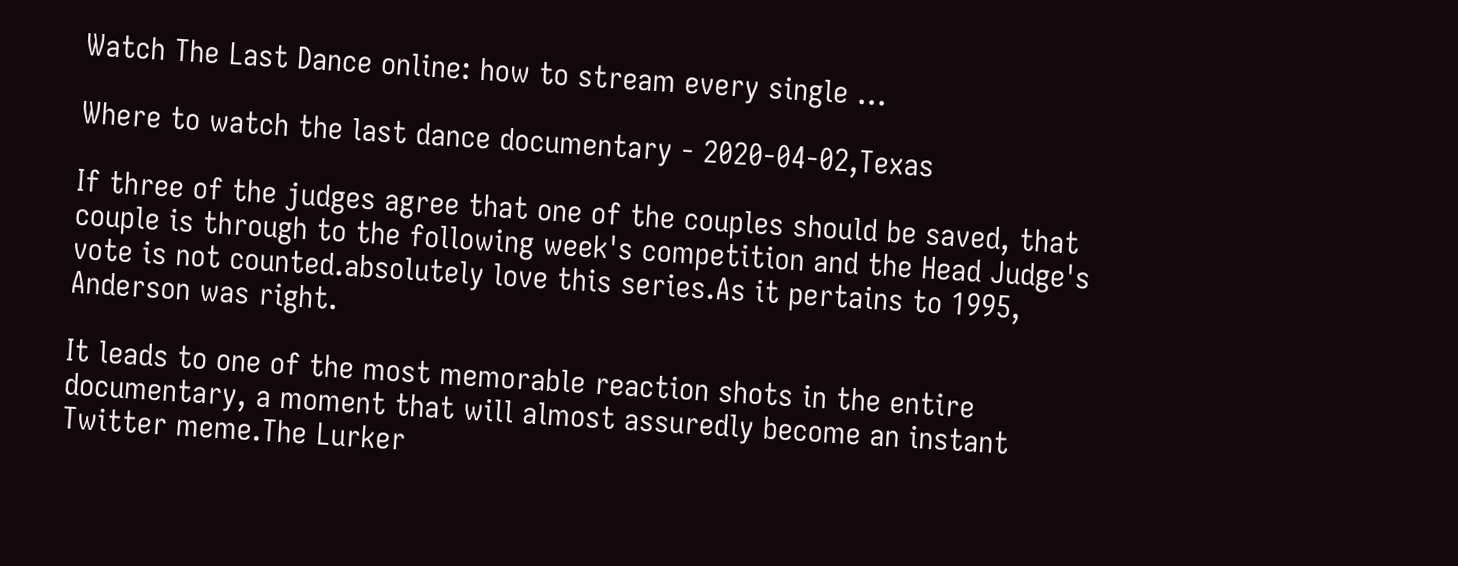Watch The Last Dance online: how to stream every single ...

Where to watch the last dance documentary - 2020-04-02,Texas

If three of the judges agree that one of the couples should be saved, that couple is through to the following week's competition and the Head Judge's vote is not counted.absolutely love this series.As it pertains to 1995, Anderson was right.

It leads to one of the most memorable reaction shots in the entire documentary, a moment that will almost assuredly become an instant Twitter meme.The Lurker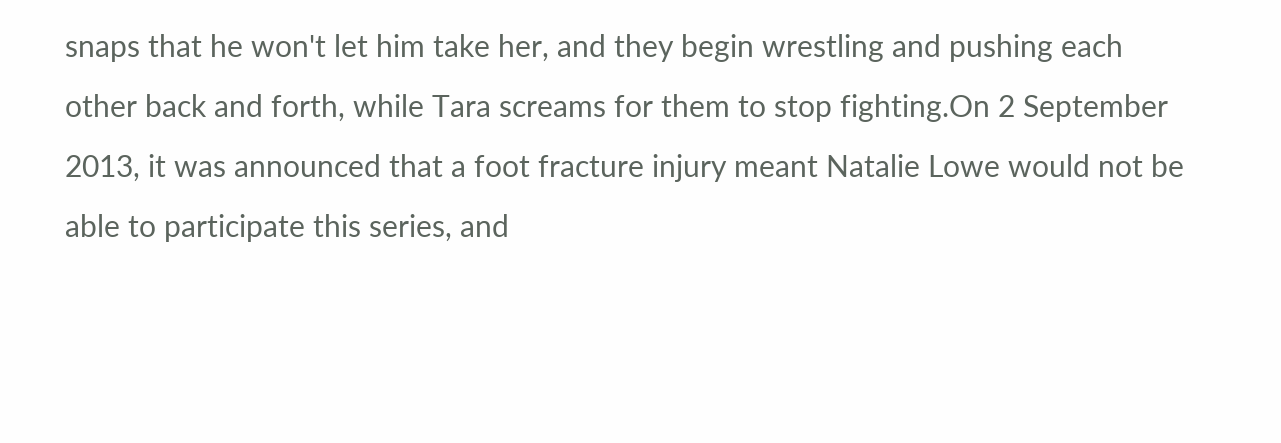snaps that he won't let him take her, and they begin wrestling and pushing each other back and forth, while Tara screams for them to stop fighting.On 2 September 2013, it was announced that a foot fracture injury meant Natalie Lowe would not be able to participate this series, and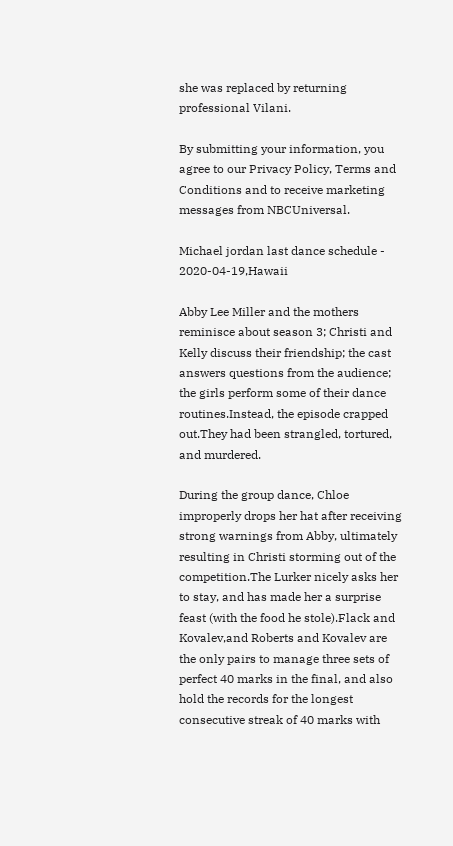she was replaced by returning professional Vilani.

By submitting your information, you agree to our Privacy Policy, Terms and Conditions and to receive marketing messages from NBCUniversal.

Michael jordan last dance schedule - 2020-04-19,Hawaii

Abby Lee Miller and the mothers reminisce about season 3; Christi and Kelly discuss their friendship; the cast answers questions from the audience; the girls perform some of their dance routines.Instead, the episode crapped out.They had been strangled, tortured, and murdered.

During the group dance, Chloe improperly drops her hat after receiving strong warnings from Abby, ultimately resulting in Christi storming out of the competition.The Lurker nicely asks her to stay, and has made her a surprise feast (with the food he stole).Flack and Kovalev,and Roberts and Kovalev are the only pairs to manage three sets of perfect 40 marks in the final, and also hold the records for the longest consecutive streak of 40 marks with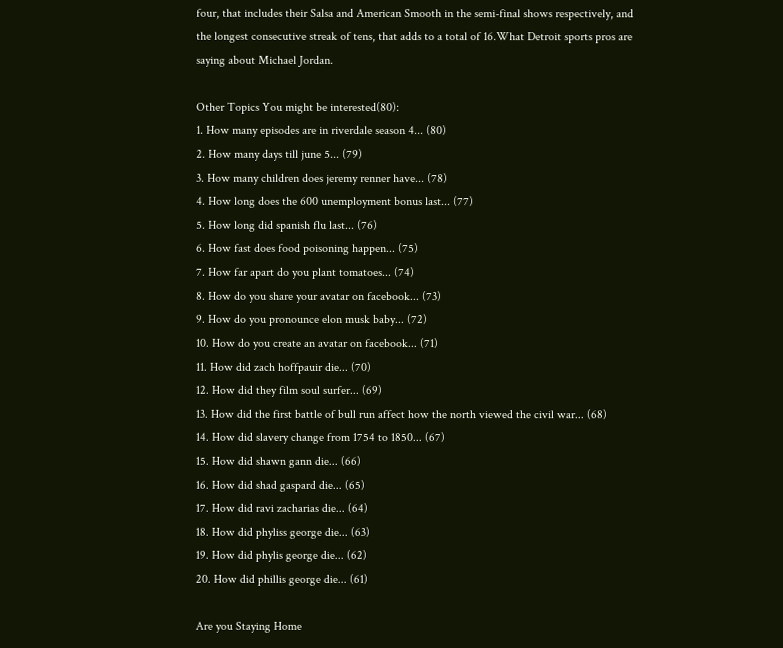four, that includes their Salsa and American Smooth in the semi-final shows respectively, and the longest consecutive streak of tens, that adds to a total of 16.What Detroit sports pros are saying about Michael Jordan.

Other Topics You might be interested(80):
1. How many episodes are in riverdale season 4... (80)
2. How many days till june 5... (79)
3. How many children does jeremy renner have... (78)
4. How long does the 600 unemployment bonus last... (77)
5. How long did spanish flu last... (76)
6. How fast does food poisoning happen... (75)
7. How far apart do you plant tomatoes... (74)
8. How do you share your avatar on facebook... (73)
9. How do you pronounce elon musk baby... (72)
10. How do you create an avatar on facebook... (71)
11. How did zach hoffpauir die... (70)
12. How did they film soul surfer... (69)
13. How did the first battle of bull run affect how the north viewed the civil war... (68)
14. How did slavery change from 1754 to 1850... (67)
15. How did shawn gann die... (66)
16. How did shad gaspard die... (65)
17. How did ravi zacharias die... (64)
18. How did phyliss george die... (63)
19. How did phylis george die... (62)
20. How did phillis george die... (61)

Are you Staying Home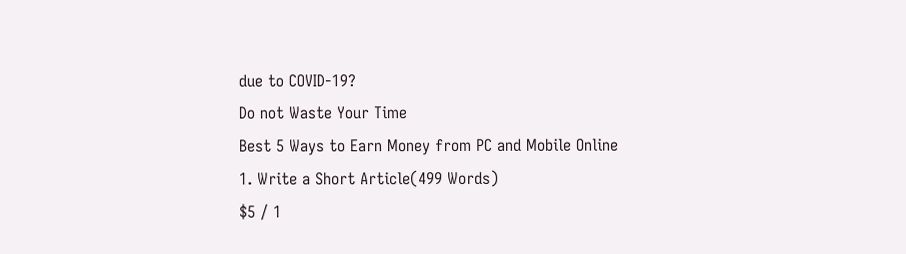due to COVID-19?
Do not Waste Your Time
Best 5 Ways to Earn Money from PC and Mobile Online
1. Write a Short Article(499 Words)
$5 / 1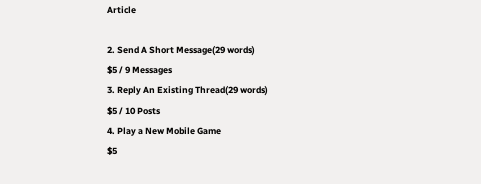Article

2. Send A Short Message(29 words)
$5 / 9 Messages
3. Reply An Existing Thread(29 words)
$5 / 10 Posts
4. Play a New Mobile Game
$5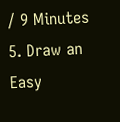/ 9 Minutes
5. Draw an Easy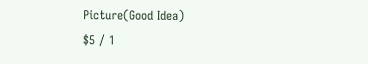Picture(Good Idea)
$5 / 1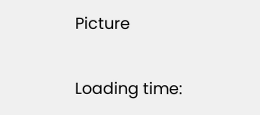Picture

Loading time: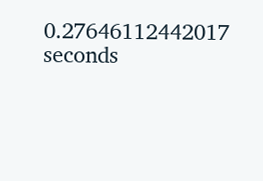0.27646112442017 seconds